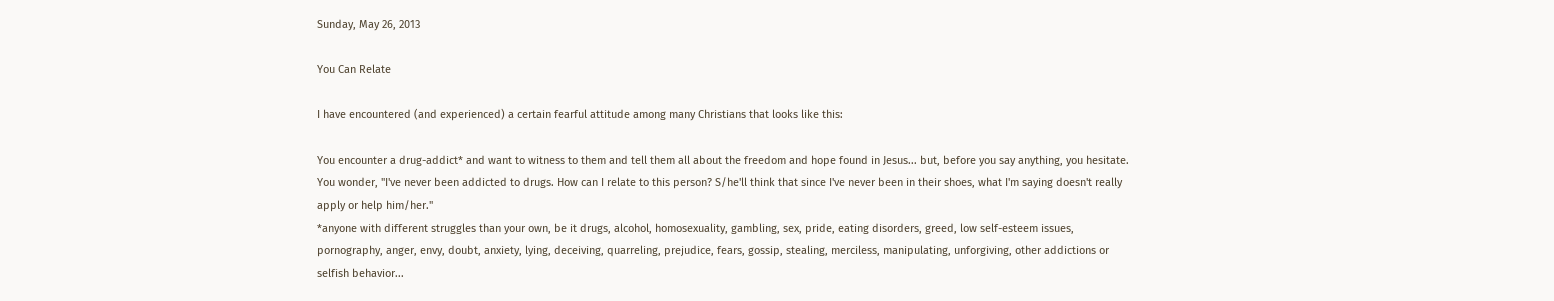Sunday, May 26, 2013

You Can Relate

I have encountered (and experienced) a certain fearful attitude among many Christians that looks like this:

You encounter a drug-addict* and want to witness to them and tell them all about the freedom and hope found in Jesus... but, before you say anything, you hesitate. You wonder, "I've never been addicted to drugs. How can I relate to this person? S/he'll think that since I've never been in their shoes, what I'm saying doesn't really apply or help him/her."
*anyone with different struggles than your own, be it drugs, alcohol, homosexuality, gambling, sex, pride, eating disorders, greed, low self-esteem issues, pornography, anger, envy, doubt, anxiety, lying, deceiving, quarreling, prejudice, fears, gossip, stealing, merciless, manipulating, unforgiving, other addictions or selfish behavior...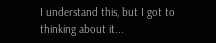I understand this, but I got to thinking about it...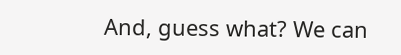And, guess what? We can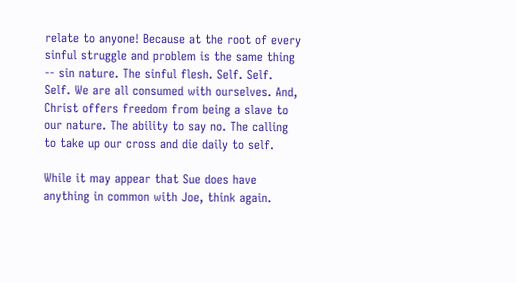relate to anyone! Because at the root of every sinful struggle and problem is the same thing -- sin nature. The sinful flesh. Self. Self. Self. We are all consumed with ourselves. And, Christ offers freedom from being a slave to our nature. The ability to say no. The calling to take up our cross and die daily to self.

While it may appear that Sue does have anything in common with Joe, think again.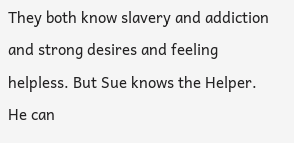They both know slavery and addiction and strong desires and feeling helpless. But Sue knows the Helper. He can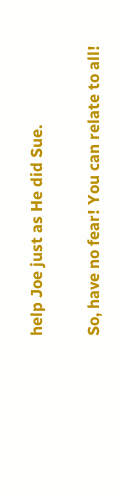help Joe just as He did Sue.

So, have no fear! You can relate to all!